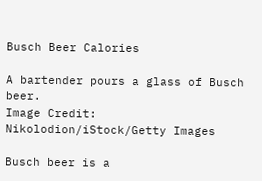Busch Beer Calories

A bartender pours a glass of Busch beer.
Image Credit: Nikolodion/iStock/Getty Images

Busch beer is a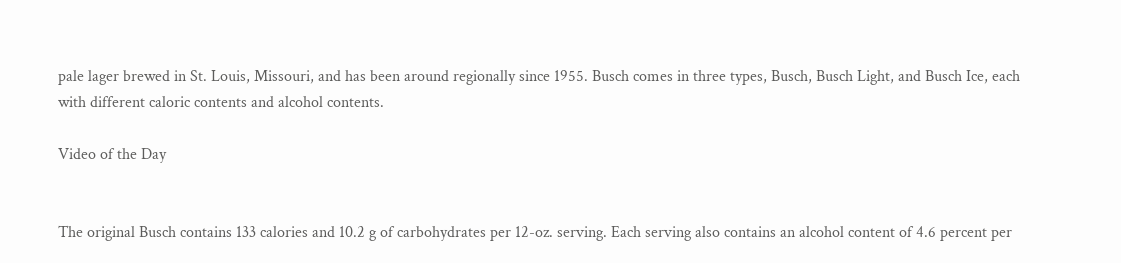pale lager brewed in St. Louis, Missouri, and has been around regionally since 1955. Busch comes in three types, Busch, Busch Light, and Busch Ice, each with different caloric contents and alcohol contents.

Video of the Day


The original Busch contains 133 calories and 10.2 g of carbohydrates per 12-oz. serving. Each serving also contains an alcohol content of 4.6 percent per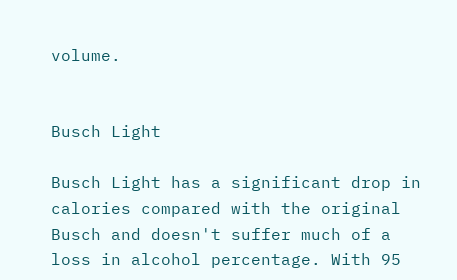volume.


Busch Light

Busch Light has a significant drop in calories compared with the original Busch and doesn't suffer much of a loss in alcohol percentage. With 95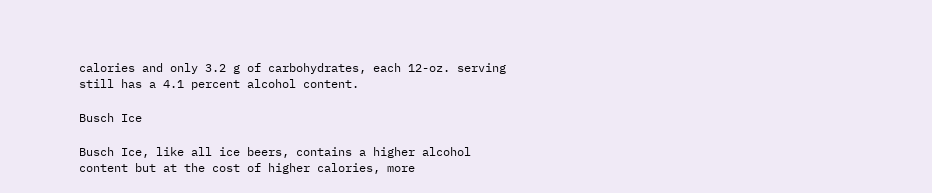calories and only 3.2 g of carbohydrates, each 12-oz. serving still has a 4.1 percent alcohol content.

Busch Ice

Busch Ice, like all ice beers, contains a higher alcohol content but at the cost of higher calories, more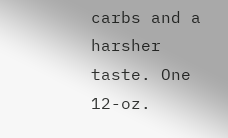carbs and a harsher taste. One 12-oz.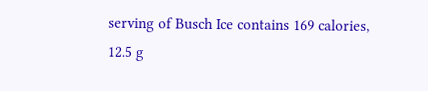serving of Busch Ice contains 169 calories, 12.5 g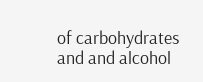of carbohydrates and and alcohol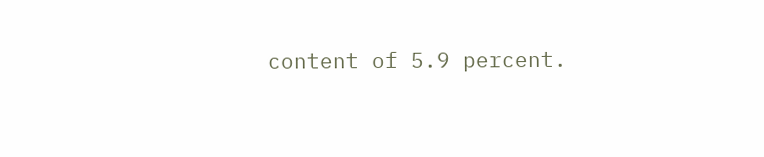content of 5.9 percent.